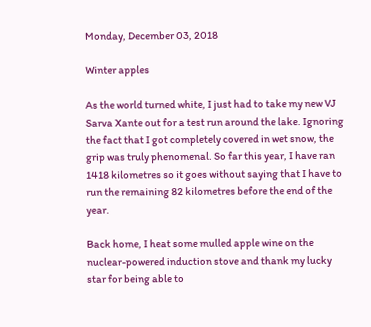Monday, December 03, 2018

Winter apples

As the world turned white, I just had to take my new VJ Sarva Xante out for a test run around the lake. Ignoring the fact that I got completely covered in wet snow, the grip was truly phenomenal. So far this year, I have ran 1418 kilometres so it goes without saying that I have to run the remaining 82 kilometres before the end of the year.

Back home, I heat some mulled apple wine on the nuclear-powered induction stove and thank my lucky star for being able to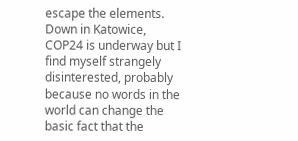escape the elements. Down in Katowice, COP24 is underway but I find myself strangely disinterested, probably because no words in the world can change the basic fact that the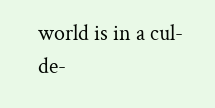world is in a cul-de-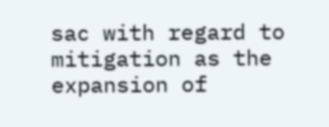sac with regard to mitigation as the expansion of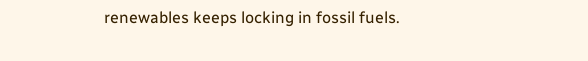renewables keeps locking in fossil fuels.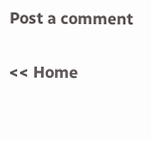Post a comment

<< Home